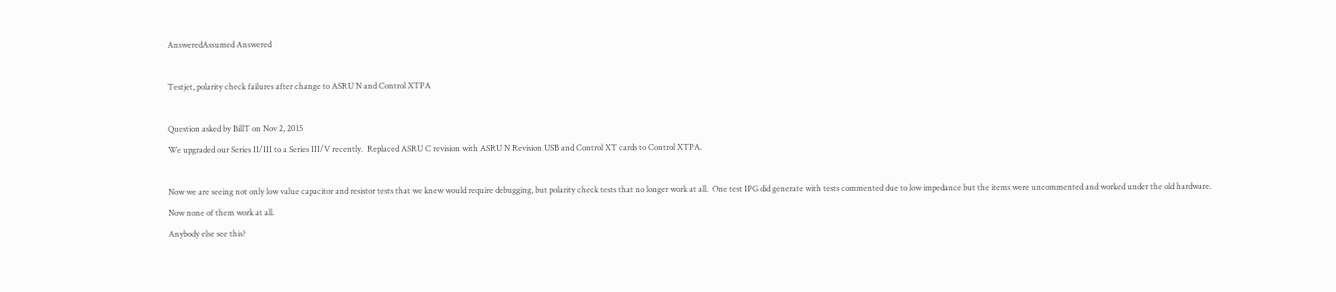AnsweredAssumed Answered

Testjet, polarity check failures after change to ASRU N and Control XTPA

Question asked by BillT on Nov 2, 2015
We upgraded our Series II/III to a Series III/V recently.  Replaced ASRU C revision with ASRU N Revision USB and Control XT cards to Control XTPA.

Now we are seeing not only low value capacitor and resistor tests that we knew would require debugging, but polarity check tests that no longer work at all.  One test IPG did generate with tests commented due to low impedance but the items were uncommented and worked under the old hardware.  Now none of them work at all.
Anybody else see this?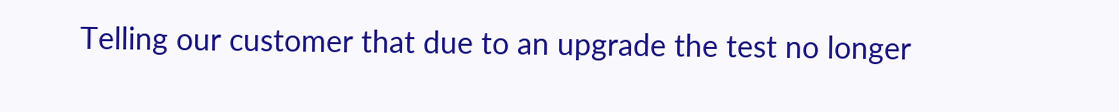Telling our customer that due to an upgrade the test no longer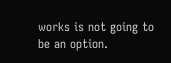works is not going to be an option.